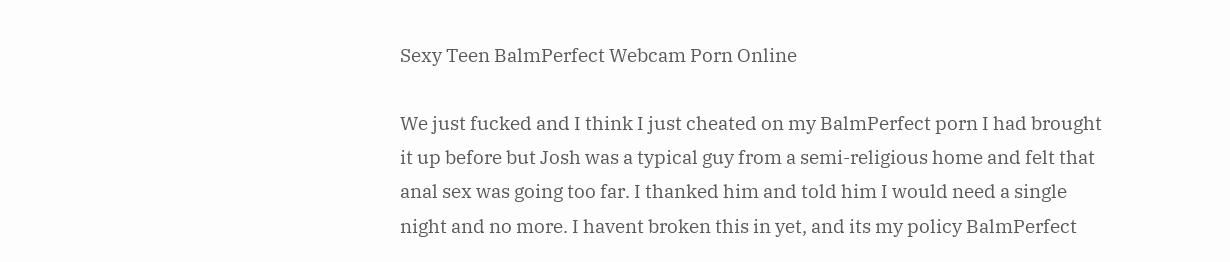Sexy Teen BalmPerfect Webcam Porn Online

We just fucked and I think I just cheated on my BalmPerfect porn I had brought it up before but Josh was a typical guy from a semi-religious home and felt that anal sex was going too far. I thanked him and told him I would need a single night and no more. I havent broken this in yet, and its my policy BalmPerfect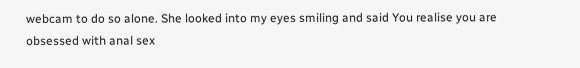webcam to do so alone. She looked into my eyes smiling and said You realise you are obsessed with anal sex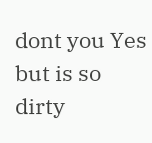dont you Yes but is so dirty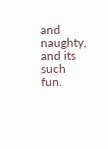and naughty, and its such fun.